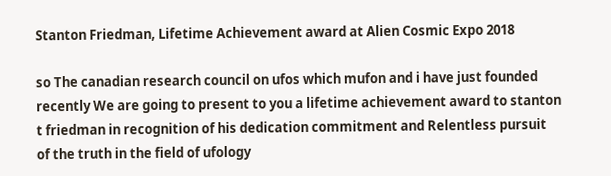Stanton Friedman, Lifetime Achievement award at Alien Cosmic Expo 2018

so The canadian research council on ufos which mufon and i have just founded recently We are going to present to you a lifetime achievement award to stanton t friedman in recognition of his dedication commitment and Relentless pursuit of the truth in the field of ufology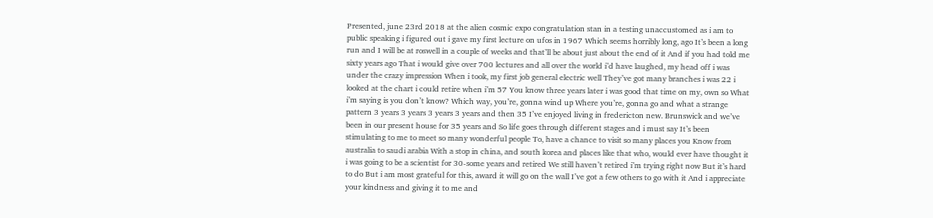Presented, june 23rd 2018 at the alien cosmic expo congratulation stan in a testing unaccustomed as i am to public speaking i figured out i gave my first lecture on ufos in 1967 Which seems horribly long, ago It’s been a long run and I will be at roswell in a couple of weeks and that’ll be about just about the end of it And if you had told me sixty years ago That i would give over 700 lectures and all over the world i’d have laughed, my head off i was under the crazy impression When i took, my first job general electric well They’ve got many branches i was 22 i looked at the chart i could retire when i’m 57 You know three years later i was good that time on my, own so What i’m saying is you don’t know? Which way, you’re, gonna wind up Where you’re, gonna go and what a strange pattern 3 years 3 years 3 years 3 years and then 35 I’ve enjoyed living in fredericton new. Brunswick and we’ve been in our present house for 35 years and So life goes through different stages and i must say It’s been stimulating to me to meet so many wonderful people To, have a chance to visit so many places you Know from australia to saudi arabia With a stop in china, and south korea and places like that who, would ever have thought it i was going to be a scientist for 30-some years and retired We still haven’t retired i’m trying right now But it’s hard to do But i am most grateful for this, award it will go on the wall I’ve got a few others to go with it And i appreciate your kindness and giving it to me and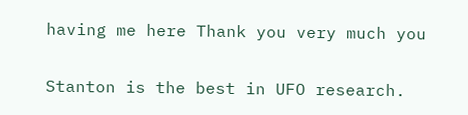having me here Thank you very much you


Stanton is the best in UFO research.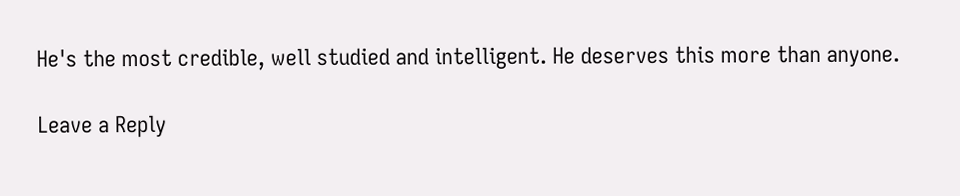He's the most credible, well studied and intelligent. He deserves this more than anyone.

Leave a Reply